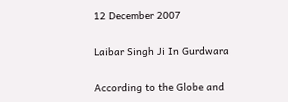12 December 2007

Laibar Singh Ji In Gurdwara

According to the Globe and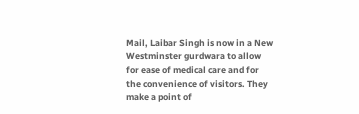Mail, Laibar Singh is now in a New Westminster gurdwara to allow for ease of medical care and for the convenience of visitors. They make a point of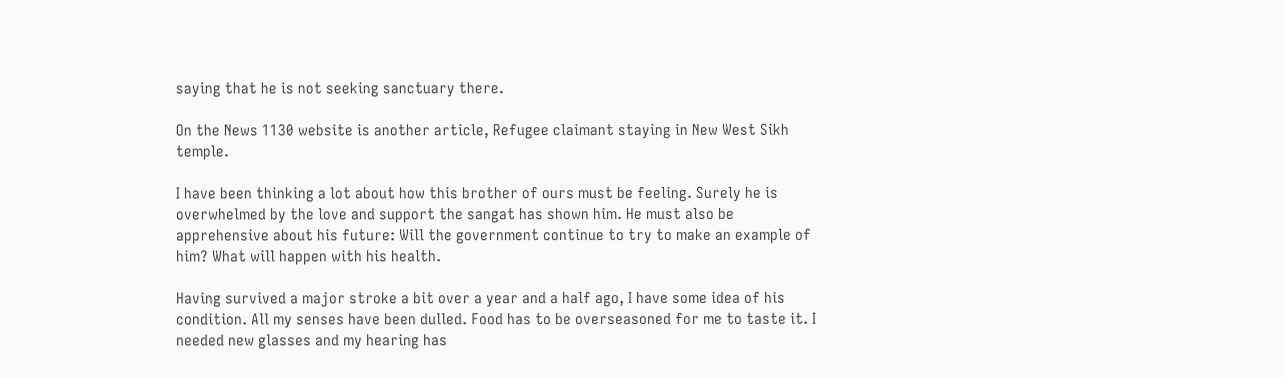saying that he is not seeking sanctuary there.

On the News 1130 website is another article, Refugee claimant staying in New West Sikh temple.

I have been thinking a lot about how this brother of ours must be feeling. Surely he is overwhelmed by the love and support the sangat has shown him. He must also be apprehensive about his future: Will the government continue to try to make an example of him? What will happen with his health.

Having survived a major stroke a bit over a year and a half ago, I have some idea of his condition. All my senses have been dulled. Food has to be overseasoned for me to taste it. I needed new glasses and my hearing has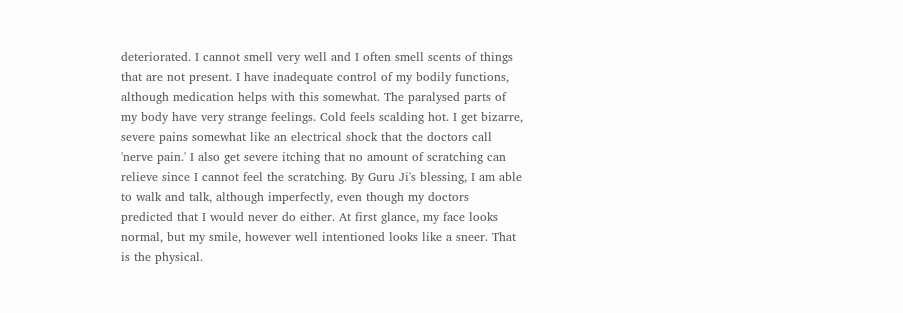deteriorated. I cannot smell very well and I often smell scents of things that are not present. I have inadequate control of my bodily functions, although medication helps with this somewhat. The paralysed parts of my body have very strange feelings. Cold feels scalding hot. I get bizarre, severe pains somewhat like an electrical shock that the doctors call 'nerve pain.' I also get severe itching that no amount of scratching can relieve since I cannot feel the scratching. By Guru Ji's blessing, I am able to walk and talk, although imperfectly, even though my doctors predicted that I would never do either. At first glance, my face looks normal, but my smile, however well intentioned looks like a sneer. That is the physical.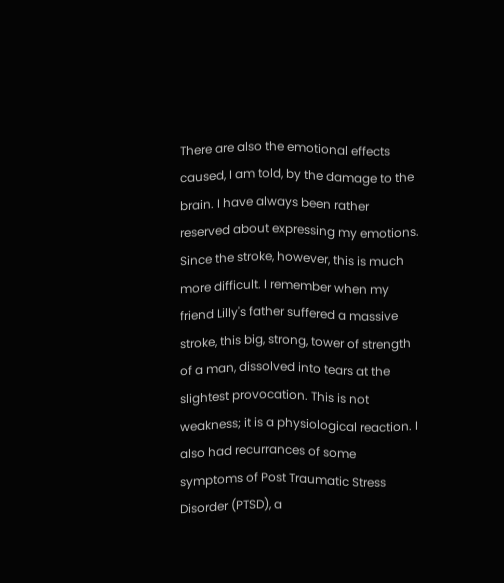There are also the emotional effects caused, I am told, by the damage to the brain. I have always been rather reserved about expressing my emotions. Since the stroke, however, this is much more difficult. I remember when my friend Lilly's father suffered a massive stroke, this big, strong, tower of strength of a man, dissolved into tears at the slightest provocation. This is not weakness; it is a physiological reaction. I also had recurrances of some symptoms of Post Traumatic Stress Disorder (PTSD), a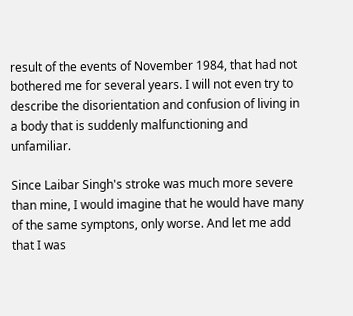result of the events of November 1984, that had not bothered me for several years. I will not even try to describe the disorientation and confusion of living in a body that is suddenly malfunctioning and unfamiliar.

Since Laibar Singh's stroke was much more severe than mine, I would imagine that he would have many of the same symptons, only worse. And let me add that I was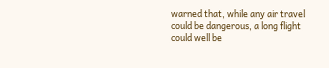warned that, while any air travel could be dangerous, a long flight could well be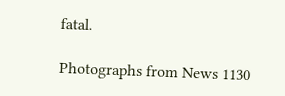fatal.

Photographs from News 1130